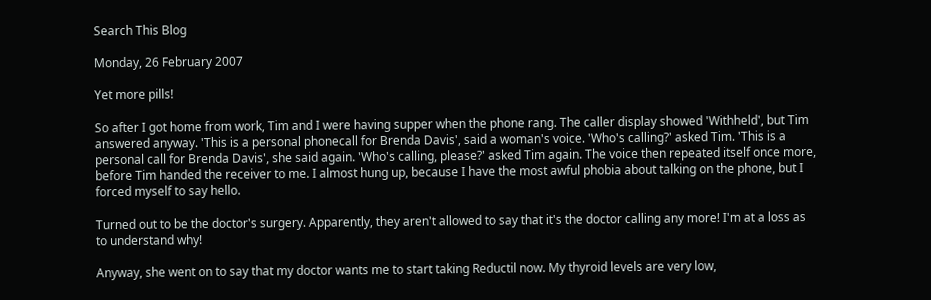Search This Blog

Monday, 26 February 2007

Yet more pills!

So after I got home from work, Tim and I were having supper when the phone rang. The caller display showed 'Withheld', but Tim answered anyway. 'This is a personal phonecall for Brenda Davis', said a woman's voice. 'Who's calling?' asked Tim. 'This is a personal call for Brenda Davis', she said again. 'Who's calling, please?' asked Tim again. The voice then repeated itself once more, before Tim handed the receiver to me. I almost hung up, because I have the most awful phobia about talking on the phone, but I forced myself to say hello.

Turned out to be the doctor's surgery. Apparently, they aren't allowed to say that it's the doctor calling any more! I'm at a loss as to understand why!

Anyway, she went on to say that my doctor wants me to start taking Reductil now. My thyroid levels are very low,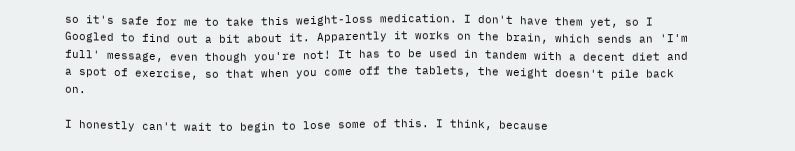so it's safe for me to take this weight-loss medication. I don't have them yet, so I Googled to find out a bit about it. Apparently it works on the brain, which sends an 'I'm full' message, even though you're not! It has to be used in tandem with a decent diet and a spot of exercise, so that when you come off the tablets, the weight doesn't pile back on.

I honestly can't wait to begin to lose some of this. I think, because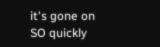it's gone on SO quickly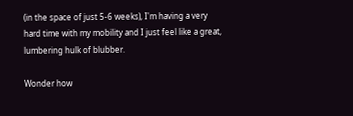(in the space of just 5-6 weeks), I'm having a very hard time with my mobility and I just feel like a great, lumbering hulk of blubber.

Wonder how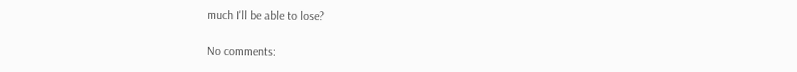much I'll be able to lose?

No comments: